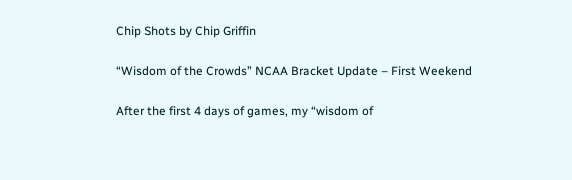Chip Shots by Chip Griffin

“Wisdom of the Crowds” NCAA Bracket Update – First Weekend

After the first 4 days of games, my “wisdom of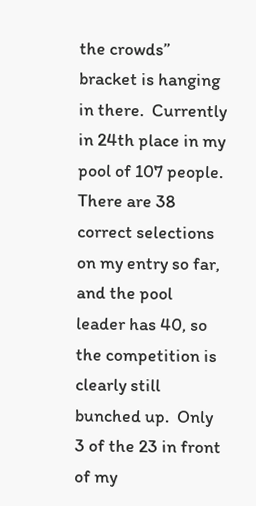the crowds” bracket is hanging in there.  Currently in 24th place in my pool of 107 people.  There are 38 correct selections on my entry so far, and the pool leader has 40, so the competition is clearly still bunched up.  Only 3 of the 23 in front of my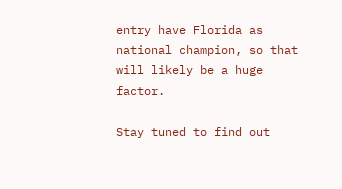entry have Florida as national champion, so that will likely be a huge factor.

Stay tuned to find out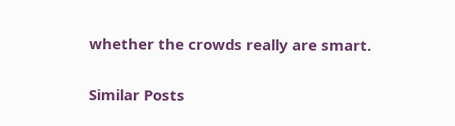whether the crowds really are smart.

Similar Posts